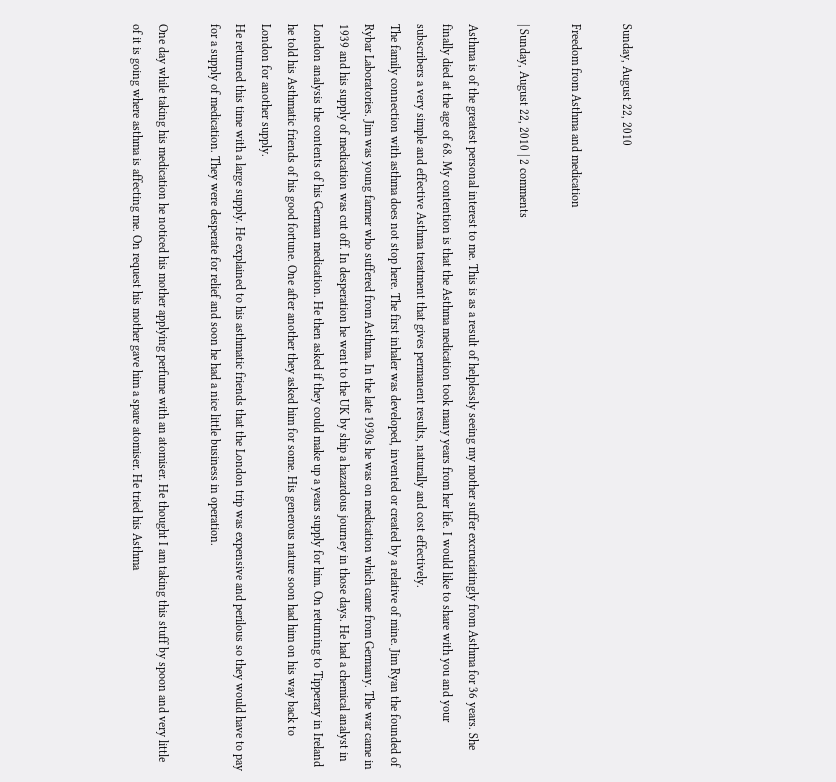Sunday, August 22, 2010

Freedom from Asthma and medication

| Sunday, August 22, 2010 | 2 comments

Asthma is of the greatest personal interest to me. This is as a result of helplessly seeing my mother suffer excruciatingly from Asthma for 36 years. She finally died at the age of 68. My contention is that the Asthma medication took many years from her life. I would like to share with you and your subscribers a very simple and effective Asthma treatment that gives permanent results, naturally and cost effectively.
The family connection with asthma does not stop here. The first inhaler was developed, invented or created by a relative of mine. Jim Ryan the founded of Rybar Laboratories. Jim was young farmer who suffered from Asthma. In the late 1930s he was on medication which came from Germany. The war came in 1939 and his supply of medication was cut off. In desperation he went to the UK by ship a hazardous journey in those days. He had a chemical analyst in London analysis the contents of his German medication. He then asked if they could make up a years supply for him. On returning to Tipperary in Ireland he told his Asthmatic friends of his good fortune. One after another they asked him for some. His generous nature soon had him on his way back to London for another supply.
He returned this time with a large supply. He explained to his asthmatic friends that the London trip was expensive and perilous so they would have to pay for a supply of medication. They were desperate for relief and soon he had a nice little business in operation.

One day while taking his medication he noticed his mother applying perfume with an atomiser. He thought I am taking this stuff by spoon and very little of it is going where asthma is affecting me. On request his mother gave him a spare atomiser. He tried his Asthma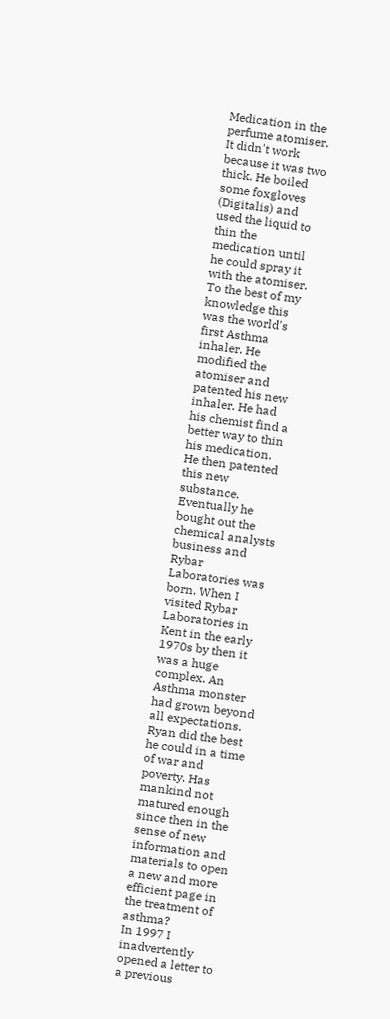Medication in the perfume atomiser. It didn't work because it was two thick. He boiled some foxgloves (Digitalis) and used the liquid to thin the medication until he could spray it with the atomiser.
To the best of my knowledge this was the world's first Asthma inhaler. He modified the atomiser and patented his new inhaler. He had his chemist find a better way to thin his medication. He then patented this new substance. Eventually he bought out the chemical analysts business and Rybar Laboratories was born. When I visited Rybar Laboratories in Kent in the early 1970s by then it was a huge complex. An Asthma monster had grown beyond all expectations. Ryan did the best he could in a time of war and poverty. Has mankind not matured enough since then in the sense of new information and materials to open a new and more efficient page in the treatment of asthma?
In 1997 I inadvertently opened a letter to a previous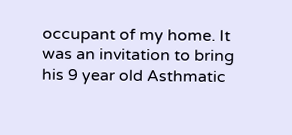occupant of my home. It was an invitation to bring his 9 year old Asthmatic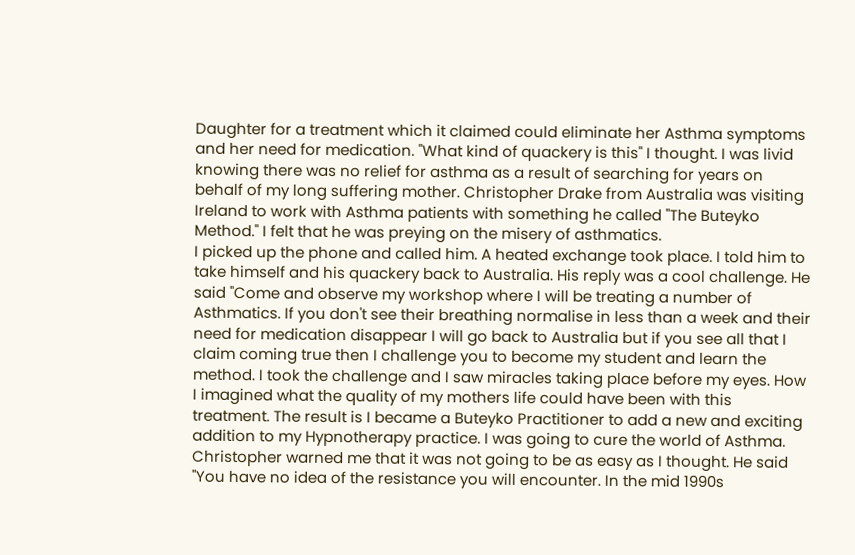Daughter for a treatment which it claimed could eliminate her Asthma symptoms and her need for medication. "What kind of quackery is this" I thought. I was livid knowing there was no relief for asthma as a result of searching for years on behalf of my long suffering mother. Christopher Drake from Australia was visiting Ireland to work with Asthma patients with something he called "The Buteyko Method." I felt that he was preying on the misery of asthmatics.
I picked up the phone and called him. A heated exchange took place. I told him to take himself and his quackery back to Australia. His reply was a cool challenge. He said "Come and observe my workshop where I will be treating a number of Asthmatics. If you don't see their breathing normalise in less than a week and their need for medication disappear I will go back to Australia but if you see all that I claim coming true then I challenge you to become my student and learn the method. I took the challenge and I saw miracles taking place before my eyes. How I imagined what the quality of my mothers life could have been with this treatment. The result is I became a Buteyko Practitioner to add a new and exciting addition to my Hypnotherapy practice. I was going to cure the world of Asthma.
Christopher warned me that it was not going to be as easy as I thought. He said "You have no idea of the resistance you will encounter. In the mid 1990s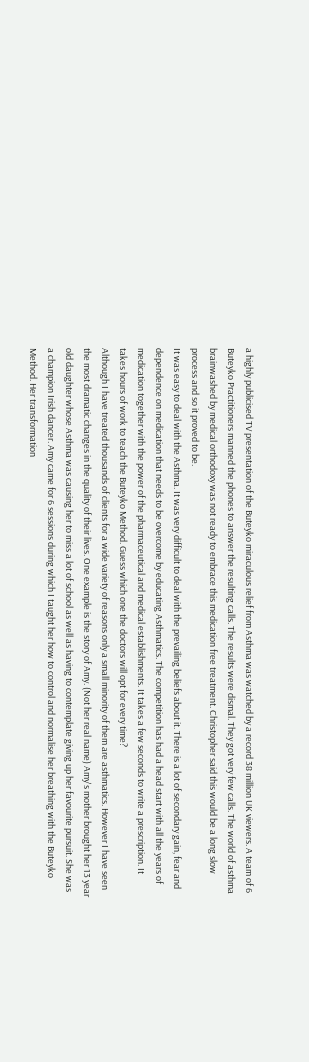a highly publicised TV presentation of the Buteyko miraculous relief from Asthma was watched by a record 38 million UK viewers. A team of 6 Buteyko Practitioners manned the phones to answer the resulting calls. The results were dismal. They got very few calls. The world of asthma brainwashed by medical orthodoxy was not ready to embrace this medication free treatment. Christopher said this would be a long slow process and so it proved to be.
It was easy to deal with the Asthma. It was very difficult to deal with the prevailing beliefs about it. There is a lot of secondary gain, fear and dependence on medication that needs to be overcome by educating Asthmatics. The competition has had a head start with all the years of medication together with the power of the pharmaceutical and medical establishments. It takes a few seconds to write a prescription. It takes hours of work to teach the Buteyko Method. Guess which one the doctors will opt for every time?
Although I have treated thousands of clients for a wide variety of reasons only a small minority of them are asthmatics. However I have seen the most dramatic changes in the quality of their lives. One example is the story of Amy. (Not her real name) Amy's mother brought her 13 year old daughter whose Asthma was causing her to miss a lot of school as well as having to contemplate giving up her favourite pursuit. She was a champion Irish dancer. Amy came for 6 sessions during which I taught her how to control and normalise her breathing with the Buteyko Method. Her transformation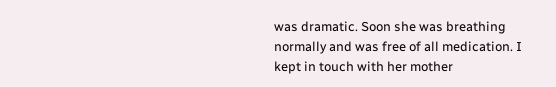was dramatic. Soon she was breathing normally and was free of all medication. I kept in touch with her mother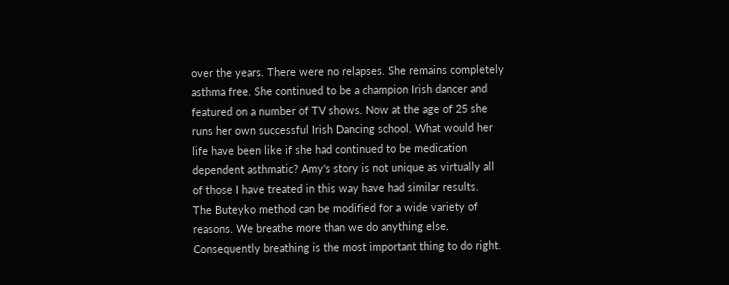over the years. There were no relapses. She remains completely asthma free. She continued to be a champion Irish dancer and featured on a number of TV shows. Now at the age of 25 she runs her own successful Irish Dancing school. What would her life have been like if she had continued to be medication dependent asthmatic? Amy's story is not unique as virtually all of those I have treated in this way have had similar results.
The Buteyko method can be modified for a wide variety of reasons. We breathe more than we do anything else. Consequently breathing is the most important thing to do right.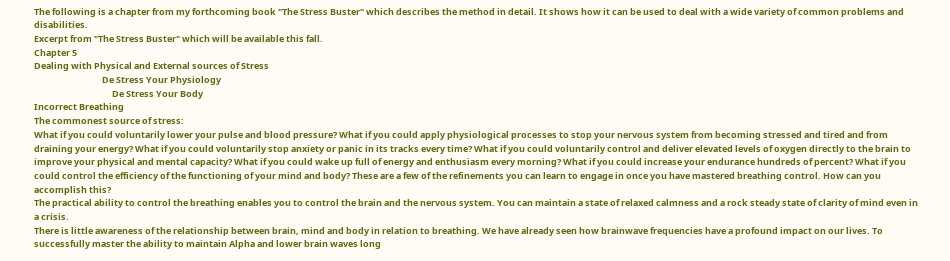The following is a chapter from my forthcoming book "The Stress Buster" which describes the method in detail. It shows how it can be used to deal with a wide variety of common problems and disabilities.
Excerpt from "The Stress Buster" which will be available this fall.
Chapter 5
Dealing with Physical and External sources of Stress
                                  De Stress Your Physiology
                                       De Stress Your Body
Incorrect Breathing
The commonest source of stress:
What if you could voluntarily lower your pulse and blood pressure? What if you could apply physiological processes to stop your nervous system from becoming stressed and tired and from draining your energy? What if you could voluntarily stop anxiety or panic in its tracks every time? What if you could voluntarily control and deliver elevated levels of oxygen directly to the brain to improve your physical and mental capacity? What if you could wake up full of energy and enthusiasm every morning? What if you could increase your endurance hundreds of percent? What if you could control the efficiency of the functioning of your mind and body? These are a few of the refinements you can learn to engage in once you have mastered breathing control. How can you accomplish this?
The practical ability to control the breathing enables you to control the brain and the nervous system. You can maintain a state of relaxed calmness and a rock steady state of clarity of mind even in a crisis.
There is little awareness of the relationship between brain, mind and body in relation to breathing. We have already seen how brainwave frequencies have a profound impact on our lives. To successfully master the ability to maintain Alpha and lower brain waves long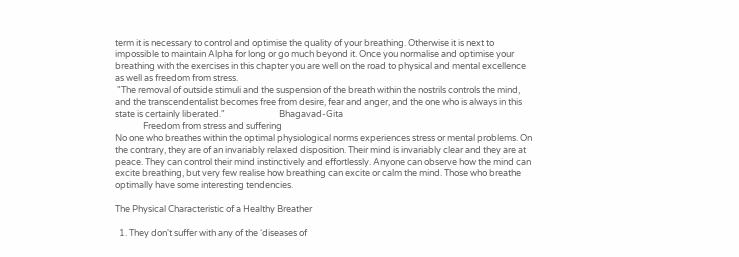term it is necessary to control and optimise the quality of your breathing. Otherwise it is next to impossible to maintain Alpha for long or go much beyond it. Once you normalise and optimise your breathing with the exercises in this chapter you are well on the road to physical and mental excellence as well as freedom from stress.
 "The removal of outside stimuli and the suspension of the breath within the nostrils controls the mind, and the transcendentalist becomes free from desire, fear and anger, and the one who is always in this state is certainly liberated."                           Bhagavad-Gita
              Freedom from stress and suffering
No one who breathes within the optimal physiological norms experiences stress or mental problems. On the contrary, they are of an invariably relaxed disposition. Their mind is invariably clear and they are at peace. They can control their mind instinctively and effortlessly. Anyone can observe how the mind can excite breathing, but very few realise how breathing can excite or calm the mind. Those who breathe optimally have some interesting tendencies.

The Physical Characteristic of a Healthy Breather

  1. They don't suffer with any of the ‘diseases of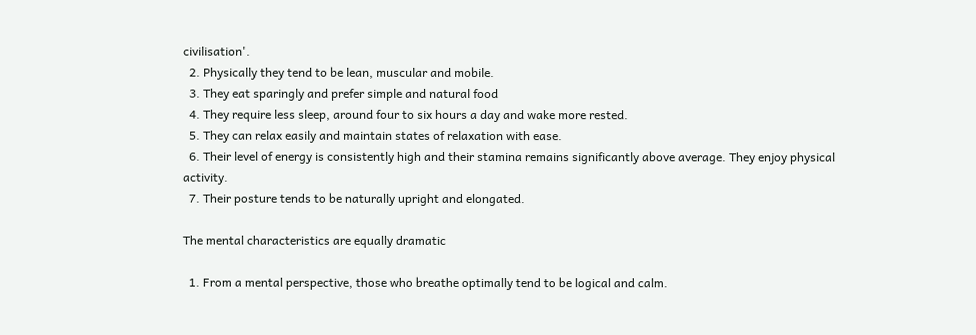civilisation'.
  2. Physically they tend to be lean, muscular and mobile.
  3. They eat sparingly and prefer simple and natural food
  4. They require less sleep, around four to six hours a day and wake more rested.
  5. They can relax easily and maintain states of relaxation with ease.
  6. Their level of energy is consistently high and their stamina remains significantly above average. They enjoy physical activity.
  7. Their posture tends to be naturally upright and elongated.

The mental characteristics are equally dramatic

  1. From a mental perspective, those who breathe optimally tend to be logical and calm.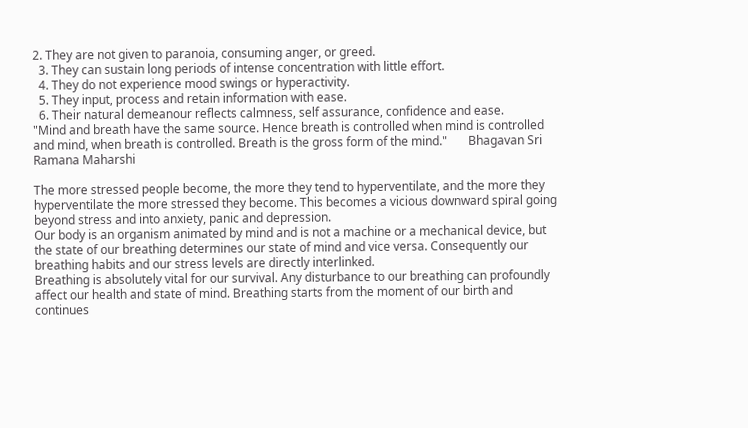2. They are not given to paranoia, consuming anger, or greed.
  3. They can sustain long periods of intense concentration with little effort.
  4. They do not experience mood swings or hyperactivity.
  5. They input, process and retain information with ease.
  6. Their natural demeanour reflects calmness, self assurance, confidence and ease.
"Mind and breath have the same source. Hence breath is controlled when mind is controlled and mind, when breath is controlled. Breath is the gross form of the mind."       Bhagavan Sri Ramana Maharshi

The more stressed people become, the more they tend to hyperventilate, and the more they hyperventilate the more stressed they become. This becomes a vicious downward spiral going beyond stress and into anxiety, panic and depression.
Our body is an organism animated by mind and is not a machine or a mechanical device, but the state of our breathing determines our state of mind and vice versa. Consequently our breathing habits and our stress levels are directly interlinked.
Breathing is absolutely vital for our survival. Any disturbance to our breathing can profoundly affect our health and state of mind. Breathing starts from the moment of our birth and continues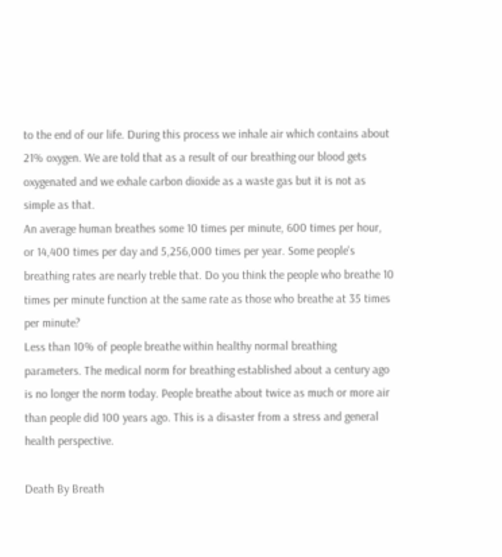to the end of our life. During this process we inhale air which contains about 21% oxygen. We are told that as a result of our breathing our blood gets oxygenated and we exhale carbon dioxide as a waste gas but it is not as simple as that.
An average human breathes some 10 times per minute, 600 times per hour, or 14,400 times per day and 5,256,000 times per year. Some people's breathing rates are nearly treble that. Do you think the people who breathe 10 times per minute function at the same rate as those who breathe at 35 times per minute?
Less than 10% of people breathe within healthy normal breathing parameters. The medical norm for breathing established about a century ago is no longer the norm today. People breathe about twice as much or more air than people did 100 years ago. This is a disaster from a stress and general health perspective.

Death By Breath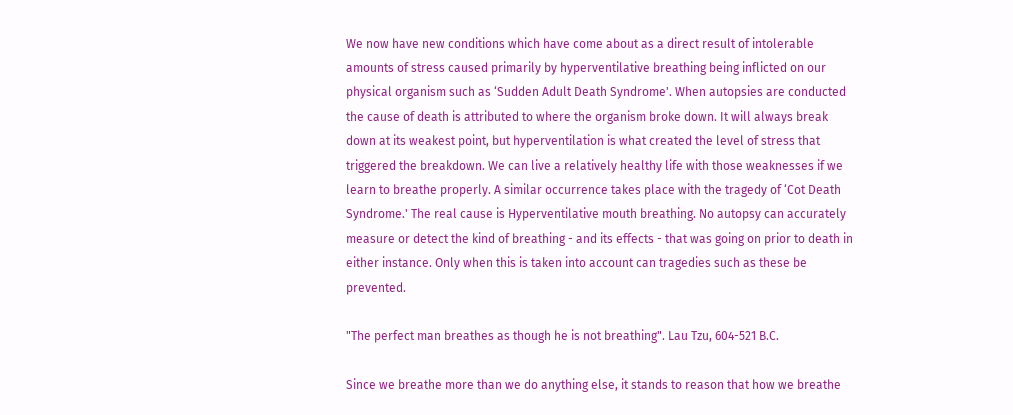We now have new conditions which have come about as a direct result of intolerable amounts of stress caused primarily by hyperventilative breathing being inflicted on our physical organism such as ‘Sudden Adult Death Syndrome'. When autopsies are conducted the cause of death is attributed to where the organism broke down. It will always break down at its weakest point, but hyperventilation is what created the level of stress that triggered the breakdown. We can live a relatively healthy life with those weaknesses if we learn to breathe properly. A similar occurrence takes place with the tragedy of ‘Cot Death Syndrome.' The real cause is Hyperventilative mouth breathing. No autopsy can accurately measure or detect the kind of breathing - and its effects - that was going on prior to death in either instance. Only when this is taken into account can tragedies such as these be prevented.

"The perfect man breathes as though he is not breathing". Lau Tzu, 604-521 B.C.

Since we breathe more than we do anything else, it stands to reason that how we breathe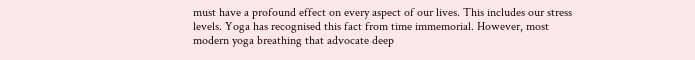must have a profound effect on every aspect of our lives. This includes our stress levels. Yoga has recognised this fact from time immemorial. However, most modern yoga breathing that advocate deep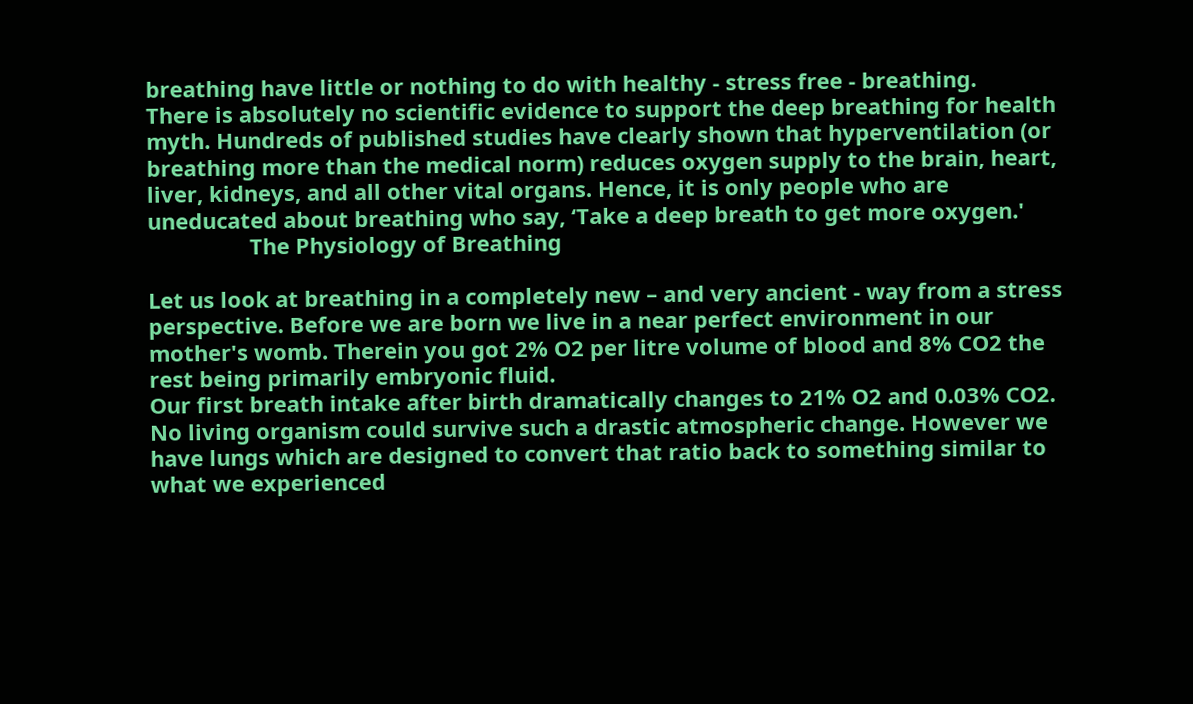breathing have little or nothing to do with healthy - stress free - breathing.
There is absolutely no scientific evidence to support the deep breathing for health myth. Hundreds of published studies have clearly shown that hyperventilation (or breathing more than the medical norm) reduces oxygen supply to the brain, heart, liver, kidneys, and all other vital organs. Hence, it is only people who are uneducated about breathing who say, ‘Take a deep breath to get more oxygen.'
                 The Physiology of Breathing

Let us look at breathing in a completely new – and very ancient - way from a stress perspective. Before we are born we live in a near perfect environment in our mother's womb. Therein you got 2% O2 per litre volume of blood and 8% CO2 the rest being primarily embryonic fluid.
Our first breath intake after birth dramatically changes to 21% O2 and 0.03% CO2.  No living organism could survive such a drastic atmospheric change. However we have lungs which are designed to convert that ratio back to something similar to what we experienced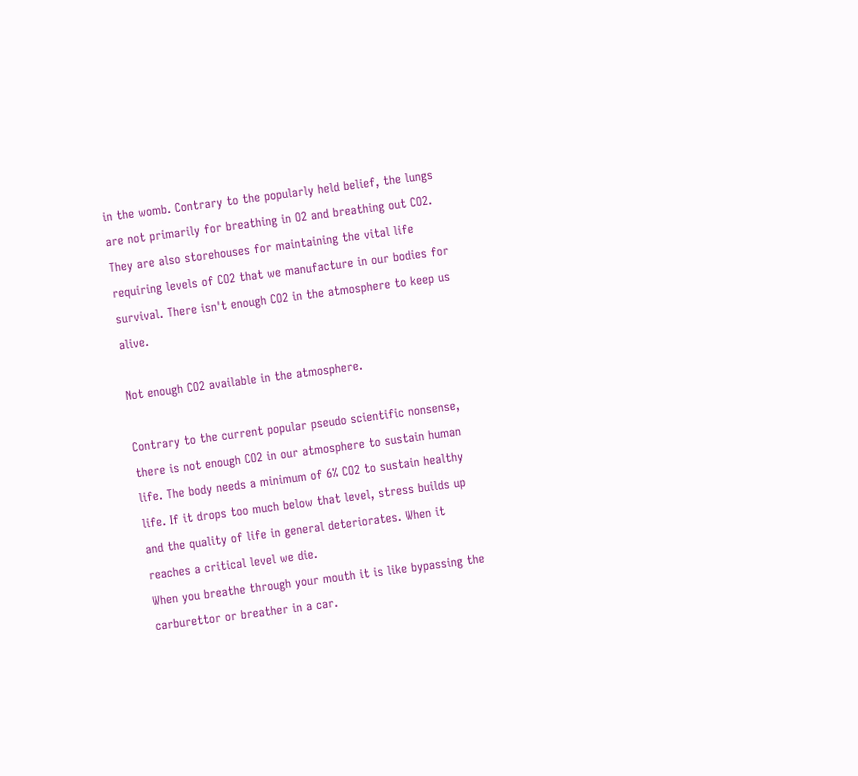in the womb. Contrary to the popularly held belief, the lungs are not primarily for breathing in O2 and breathing out CO2. They are also storehouses for maintaining the vital life requiring levels of CO2 that we manufacture in our bodies for survival. There isn't enough CO2 in the atmosphere to keep us alive.

Not enough CO2 available in the atmosphere.

Contrary to the current popular pseudo scientific nonsense, there is not enough CO2 in our atmosphere to sustain human life. The body needs a minimum of 6% CO2 to sustain healthy life. If it drops too much below that level, stress builds up and the quality of life in general deteriorates. When it reaches a critical level we die.
When you breathe through your mouth it is like bypassing the carburettor or breather in a car.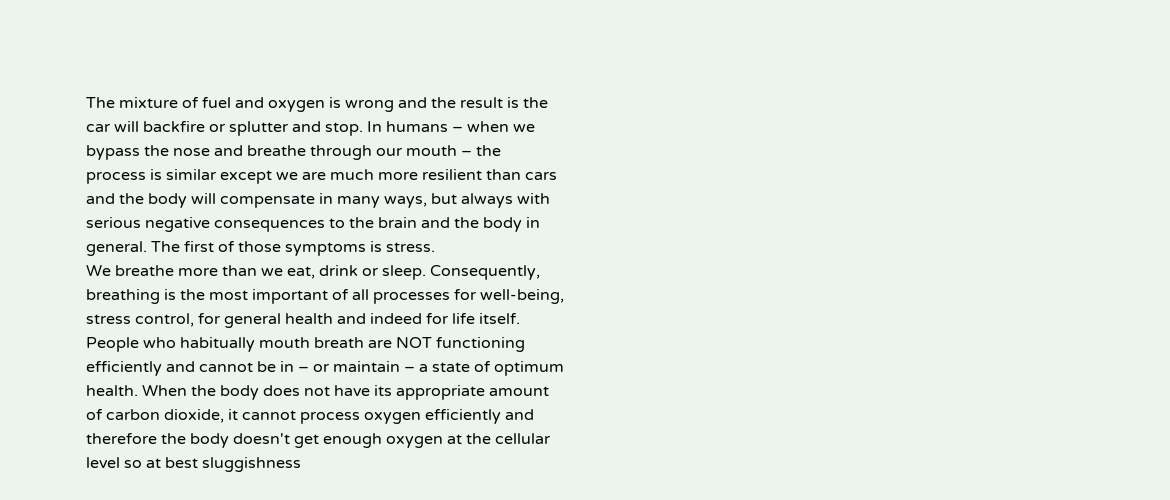The mixture of fuel and oxygen is wrong and the result is the car will backfire or splutter and stop. In humans – when we bypass the nose and breathe through our mouth – the process is similar except we are much more resilient than cars and the body will compensate in many ways, but always with serious negative consequences to the brain and the body in general. The first of those symptoms is stress.
We breathe more than we eat, drink or sleep. Consequently, breathing is the most important of all processes for well-being, stress control, for general health and indeed for life itself.
People who habitually mouth breath are NOT functioning efficiently and cannot be in – or maintain – a state of optimum health. When the body does not have its appropriate amount of carbon dioxide, it cannot process oxygen efficiently and therefore the body doesn't get enough oxygen at the cellular level so at best sluggishness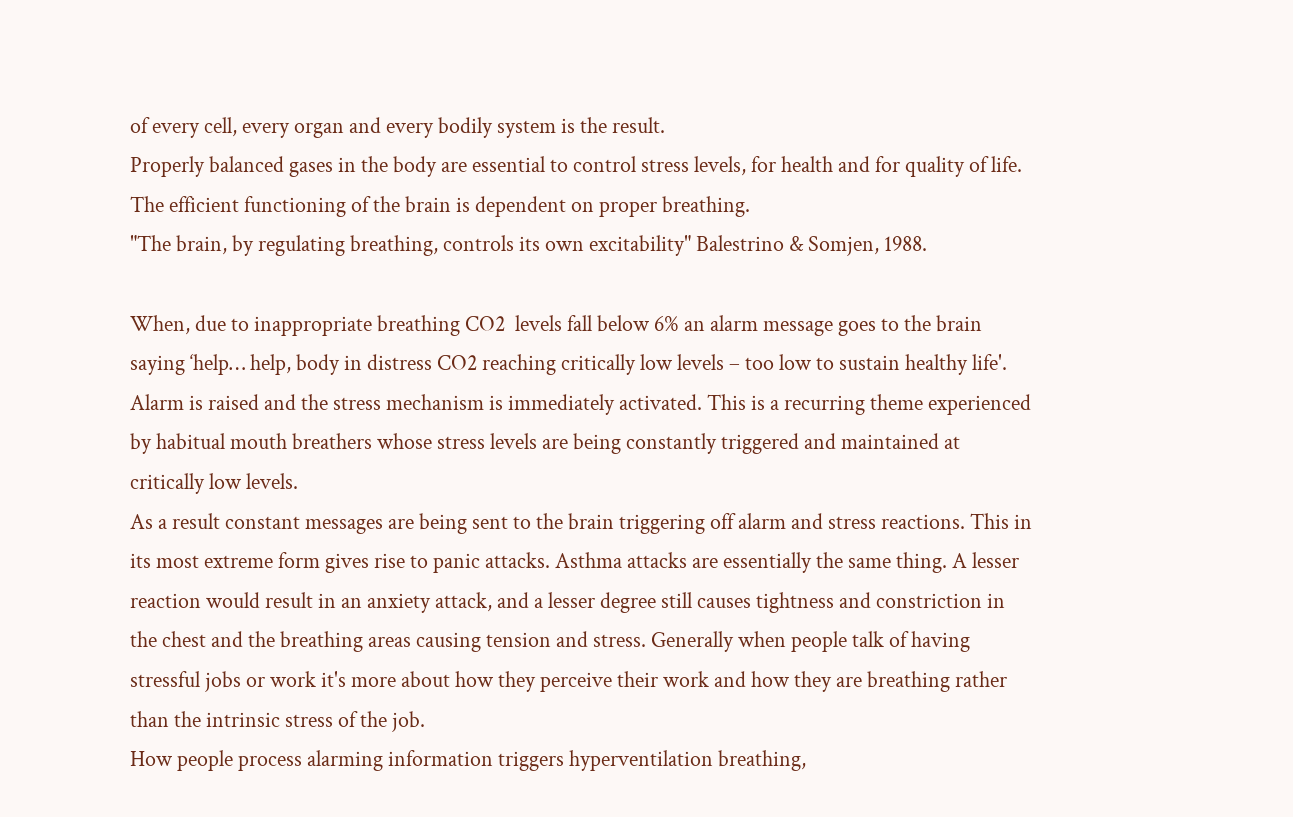of every cell, every organ and every bodily system is the result.
Properly balanced gases in the body are essential to control stress levels, for health and for quality of life. The efficient functioning of the brain is dependent on proper breathing.
"The brain, by regulating breathing, controls its own excitability" Balestrino & Somjen, 1988.

When, due to inappropriate breathing CO2  levels fall below 6% an alarm message goes to the brain saying ‘help… help, body in distress CO2 reaching critically low levels – too low to sustain healthy life'.
Alarm is raised and the stress mechanism is immediately activated. This is a recurring theme experienced by habitual mouth breathers whose stress levels are being constantly triggered and maintained at critically low levels.
As a result constant messages are being sent to the brain triggering off alarm and stress reactions. This in its most extreme form gives rise to panic attacks. Asthma attacks are essentially the same thing. A lesser reaction would result in an anxiety attack, and a lesser degree still causes tightness and constriction in the chest and the breathing areas causing tension and stress. Generally when people talk of having stressful jobs or work it's more about how they perceive their work and how they are breathing rather than the intrinsic stress of the job.
How people process alarming information triggers hyperventilation breathing,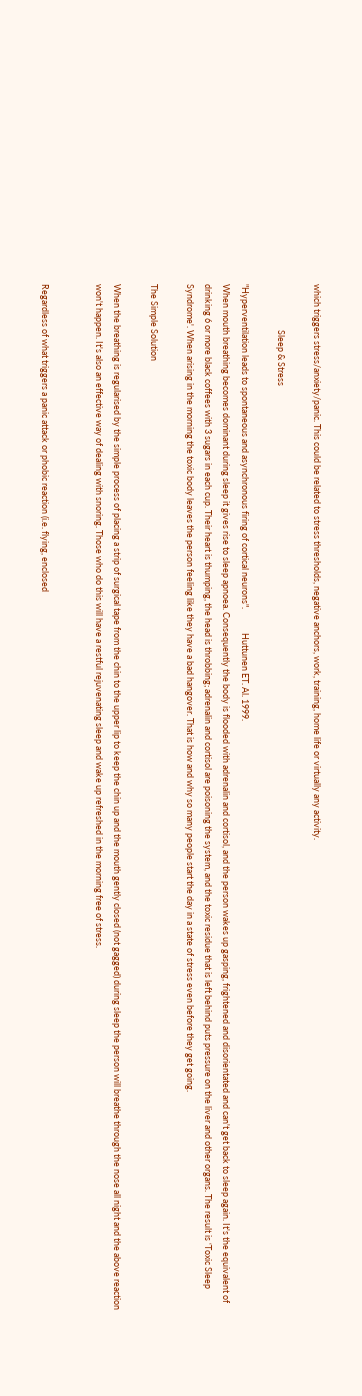which triggers stress/anxiety/panic. This could be related to stress thresholds, negative anchors, work, training, home life or virtually any activity.

                       Sleep & Stress

"Hyperventilation leads to spontaneous and asynchronous firing of cortical neurons".            Huttunen ET. Al. 1999.
When mouth breathing becomes dominant during sleep it gives rise to sleep apnoea. Consequently the body is flooded with adrenalin and cortisol, and the person wakes up gasping, frightened and disorientated and can't get back to sleep again. It's the equivalent of drinking 6 or more black coffees with 3 sugars in each cup. Their heart is thumping, the head is throbbing; adrenalin and cortisol are poisoning the system, and the toxic residue that is left behind puts pressure on the liver and other organs. The result is ‘Toxic Sleep Syndrome'. When arising in the morning the toxic body leaves the person feeling like they have a bad hangover. That is how and why so many people start the day in a state of stress even before they get going.

The Simple Solution

When the breathing is regularised by the simple process of placing a strip of surgical tape from the chin to the upper lip to keep the chin up and the mouth gently closed (not gagged) during sleep the person will breathe through the nose all night and the above reaction won't happen. It's also an effective way of dealing with snoring. Those who do this will have a restful rejuvenating sleep and wake up refreshed in the morning free of stress.


Regardless of what triggers a panic attack or phobic reaction (i.e. flying, enclosed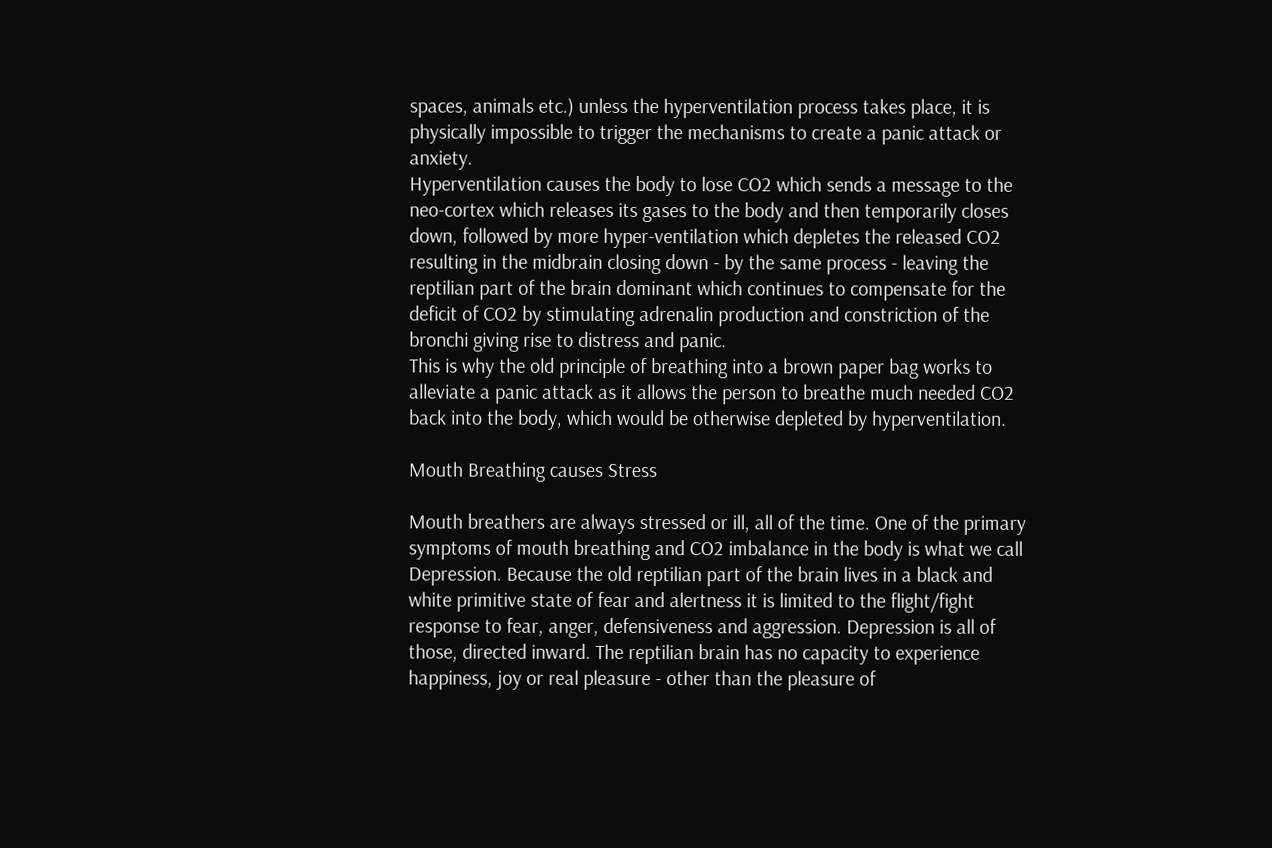spaces, animals etc.) unless the hyperventilation process takes place, it is physically impossible to trigger the mechanisms to create a panic attack or anxiety.
Hyperventilation causes the body to lose CO2 which sends a message to the neo-cortex which releases its gases to the body and then temporarily closes down, followed by more hyper-ventilation which depletes the released CO2 resulting in the midbrain closing down - by the same process - leaving the reptilian part of the brain dominant which continues to compensate for the deficit of CO2 by stimulating adrenalin production and constriction of the bronchi giving rise to distress and panic.
This is why the old principle of breathing into a brown paper bag works to alleviate a panic attack as it allows the person to breathe much needed CO2 back into the body, which would be otherwise depleted by hyperventilation.

Mouth Breathing causes Stress

Mouth breathers are always stressed or ill, all of the time. One of the primary symptoms of mouth breathing and CO2 imbalance in the body is what we call Depression. Because the old reptilian part of the brain lives in a black and white primitive state of fear and alertness it is limited to the flight/fight response to fear, anger, defensiveness and aggression. Depression is all of those, directed inward. The reptilian brain has no capacity to experience happiness, joy or real pleasure - other than the pleasure of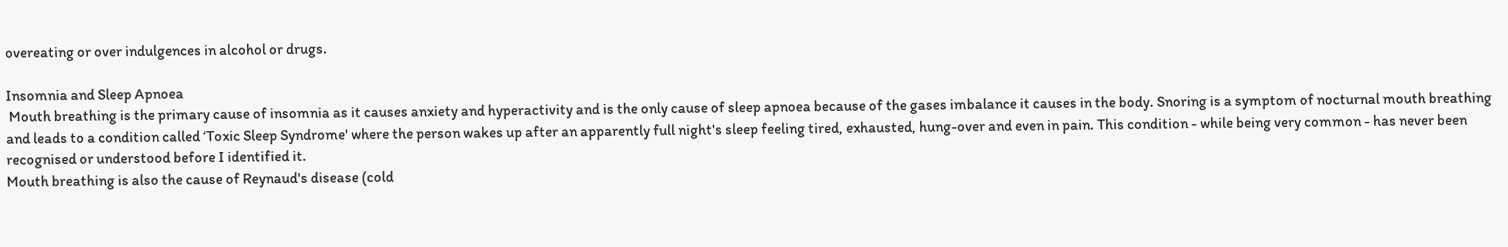overeating or over indulgences in alcohol or drugs.

Insomnia and Sleep Apnoea
 Mouth breathing is the primary cause of insomnia as it causes anxiety and hyperactivity and is the only cause of sleep apnoea because of the gases imbalance it causes in the body. Snoring is a symptom of nocturnal mouth breathing and leads to a condition called ‘Toxic Sleep Syndrome' where the person wakes up after an apparently full night's sleep feeling tired, exhausted, hung-over and even in pain. This condition - while being very common - has never been recognised or understood before I identified it.
Mouth breathing is also the cause of Reynaud's disease (cold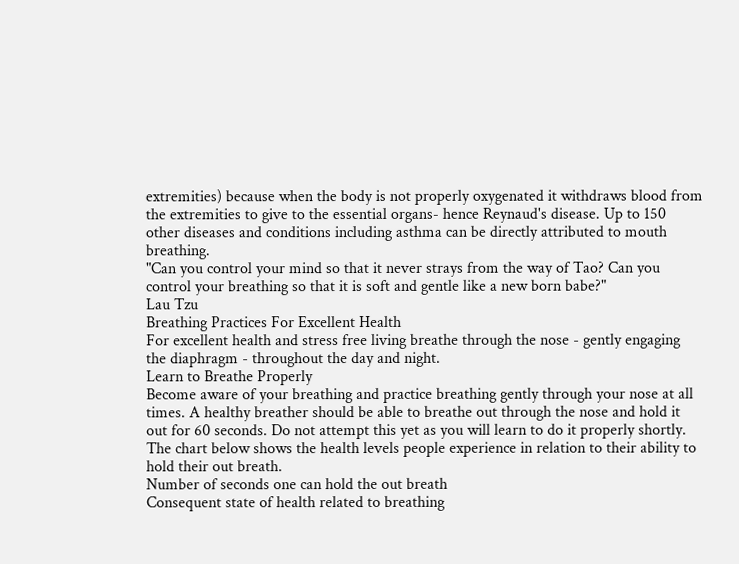extremities) because when the body is not properly oxygenated it withdraws blood from the extremities to give to the essential organs- hence Reynaud's disease. Up to 150 other diseases and conditions including asthma can be directly attributed to mouth breathing.
"Can you control your mind so that it never strays from the way of Tao? Can you control your breathing so that it is soft and gentle like a new born babe?"                        Lau Tzu
Breathing Practices For Excellent Health
For excellent health and stress free living breathe through the nose - gently engaging the diaphragm - throughout the day and night.
Learn to Breathe Properly
Become aware of your breathing and practice breathing gently through your nose at all times. A healthy breather should be able to breathe out through the nose and hold it out for 60 seconds. Do not attempt this yet as you will learn to do it properly shortly. The chart below shows the health levels people experience in relation to their ability to hold their out breath.
Number of seconds one can hold the out breath
Consequent state of health related to breathing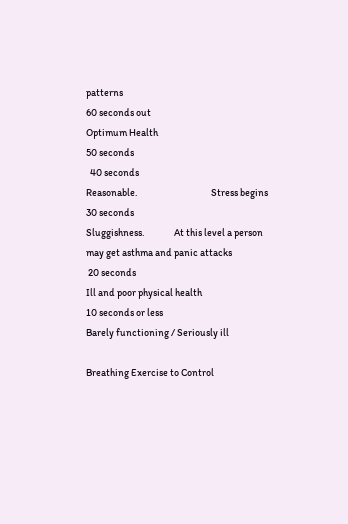patterns
60 seconds out
Optimum Health
50 seconds
  40 seconds
Reasonable.                                     Stress begins
30 seconds
Sluggishness.               At this level a person
may get asthma and panic attacks
 20 seconds
Ill and poor physical health
10 seconds or less
Barely functioning / Seriously ill

Breathing Exercise to Control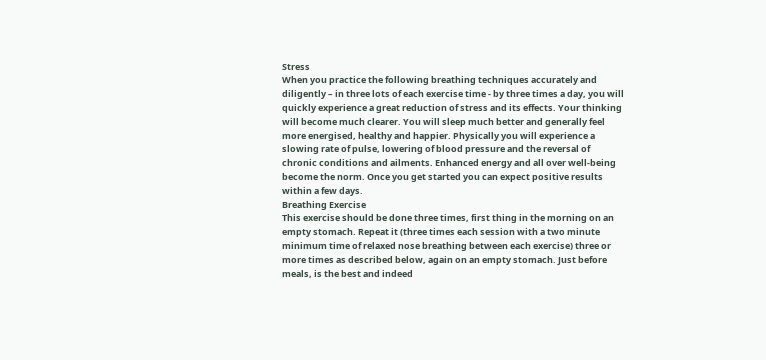Stress
When you practice the following breathing techniques accurately and diligently – in three lots of each exercise time - by three times a day, you will quickly experience a great reduction of stress and its effects. Your thinking will become much clearer. You will sleep much better and generally feel more energised, healthy and happier. Physically you will experience a slowing rate of pulse, lowering of blood pressure and the reversal of chronic conditions and ailments. Enhanced energy and all over well-being become the norm. Once you get started you can expect positive results within a few days.
Breathing Exercise
This exercise should be done three times, first thing in the morning on an empty stomach. Repeat it (three times each session with a two minute minimum time of relaxed nose breathing between each exercise) three or more times as described below, again on an empty stomach. Just before meals, is the best and indeed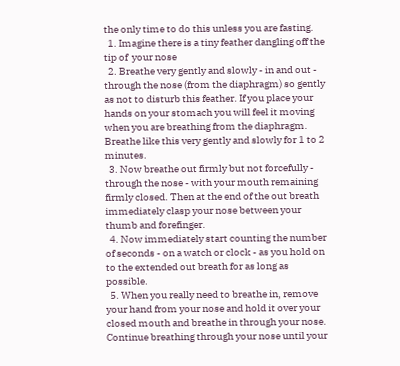the only time to do this unless you are fasting.
  1. Imagine there is a tiny feather dangling off the tip of  your nose
  2. Breathe very gently and slowly - in and out - through the nose (from the diaphragm) so gently as not to disturb this feather. If you place your hands on your stomach you will feel it moving when you are breathing from the diaphragm. Breathe like this very gently and slowly for 1 to 2 minutes.
  3. Now breathe out firmly but not forcefully - through the nose - with your mouth remaining firmly closed. Then at the end of the out breath immediately clasp your nose between your thumb and forefinger.
  4. Now immediately start counting the number of seconds - on a watch or clock - as you hold on to the extended out breath for as long as possible.
  5. When you really need to breathe in, remove your hand from your nose and hold it over your closed mouth and breathe in through your nose. Continue breathing through your nose until your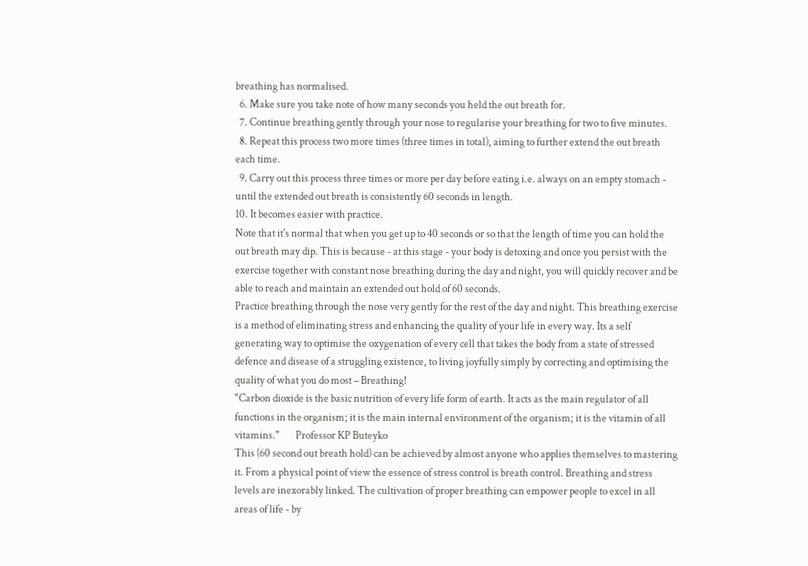breathing has normalised.
  6. Make sure you take note of how many seconds you held the out breath for.
  7. Continue breathing gently through your nose to regularise your breathing for two to five minutes.
  8. Repeat this process two more times (three times in total), aiming to further extend the out breath each time.
  9. Carry out this process three times or more per day before eating i.e. always on an empty stomach - until the extended out breath is consistently 60 seconds in length.
10. It becomes easier with practice.
Note that it's normal that when you get up to 40 seconds or so that the length of time you can hold the out breath may dip. This is because - at this stage - your body is detoxing and once you persist with the exercise together with constant nose breathing during the day and night, you will quickly recover and be able to reach and maintain an extended out hold of 60 seconds.
Practice breathing through the nose very gently for the rest of the day and night. This breathing exercise is a method of eliminating stress and enhancing the quality of your life in every way. Its a self generating way to optimise the oxygenation of every cell that takes the body from a state of stressed defence and disease of a struggling existence, to living joyfully simply by correcting and optimising the quality of what you do most – Breathing!
"Carbon dioxide is the basic nutrition of every life form of earth. It acts as the main regulator of all functions in the organism; it is the main internal environment of the organism; it is the vitamin of all vitamins."        Professor KP Buteyko
This (60 second out breath hold) can be achieved by almost anyone who applies themselves to mastering it. From a physical point of view the essence of stress control is breath control. Breathing and stress levels are inexorably linked. The cultivation of proper breathing can empower people to excel in all areas of life - by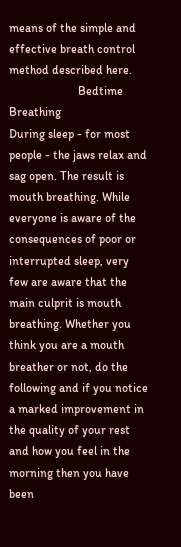means of the simple and effective breath control method described here.
                       Bedtime Breathing
During sleep - for most people - the jaws relax and sag open. The result is mouth breathing. While everyone is aware of the consequences of poor or interrupted sleep, very few are aware that the main culprit is mouth breathing. Whether you think you are a mouth breather or not, do the following and if you notice a marked improvement in the quality of your rest and how you feel in the morning then you have been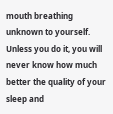mouth breathing unknown to yourself. Unless you do it, you will never know how much better the quality of your sleep and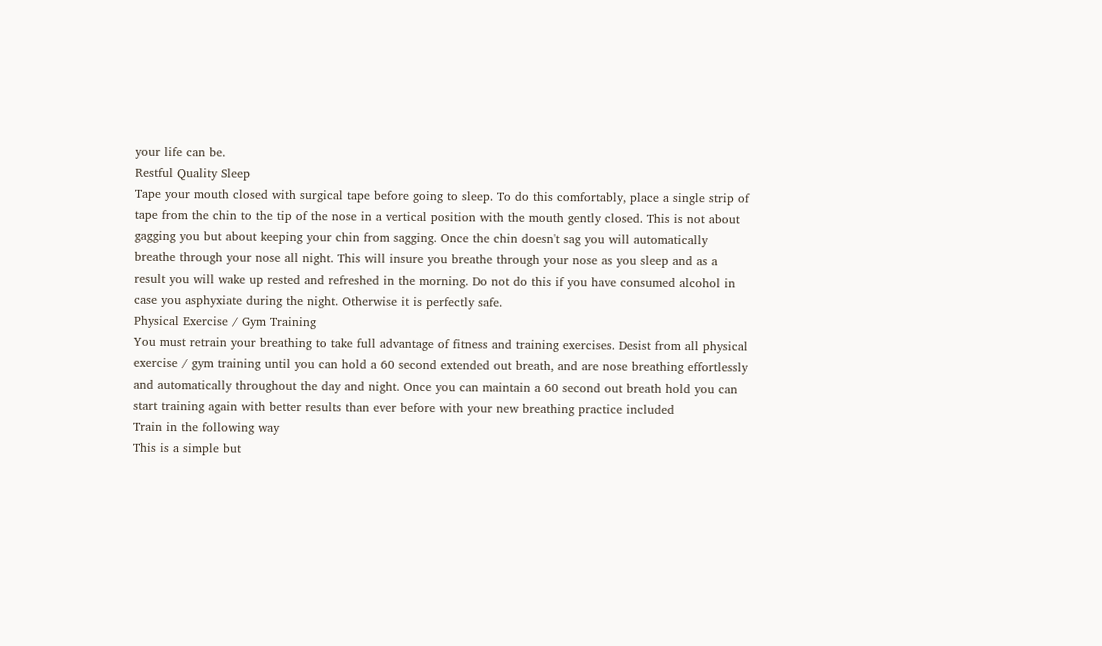your life can be.
Restful Quality Sleep
Tape your mouth closed with surgical tape before going to sleep. To do this comfortably, place a single strip of tape from the chin to the tip of the nose in a vertical position with the mouth gently closed. This is not about gagging you but about keeping your chin from sagging. Once the chin doesn't sag you will automatically breathe through your nose all night. This will insure you breathe through your nose as you sleep and as a result you will wake up rested and refreshed in the morning. Do not do this if you have consumed alcohol in case you asphyxiate during the night. Otherwise it is perfectly safe.
Physical Exercise / Gym Training
You must retrain your breathing to take full advantage of fitness and training exercises. Desist from all physical exercise / gym training until you can hold a 60 second extended out breath, and are nose breathing effortlessly and automatically throughout the day and night. Once you can maintain a 60 second out breath hold you can start training again with better results than ever before with your new breathing practice included
Train in the following way
This is a simple but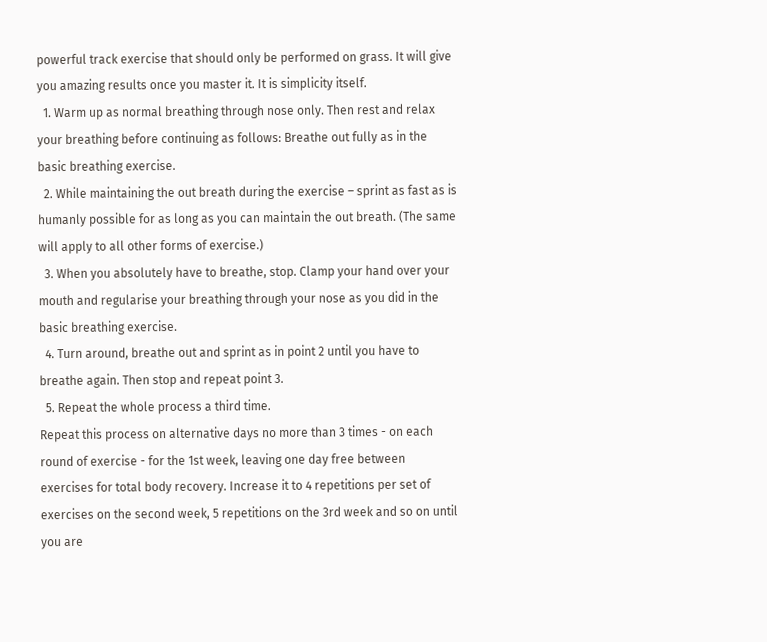powerful track exercise that should only be performed on grass. It will give you amazing results once you master it. It is simplicity itself.
  1. Warm up as normal breathing through nose only. Then rest and relax your breathing before continuing as follows: Breathe out fully as in the basic breathing exercise.
  2. While maintaining the out breath during the exercise – sprint as fast as is humanly possible for as long as you can maintain the out breath. (The same will apply to all other forms of exercise.)
  3. When you absolutely have to breathe, stop. Clamp your hand over your mouth and regularise your breathing through your nose as you did in the basic breathing exercise.
  4. Turn around, breathe out and sprint as in point 2 until you have to breathe again. Then stop and repeat point 3.
  5. Repeat the whole process a third time.
Repeat this process on alternative days no more than 3 times - on each round of exercise - for the 1st week, leaving one day free between exercises for total body recovery. Increase it to 4 repetitions per set of exercises on the second week, 5 repetitions on the 3rd week and so on until you are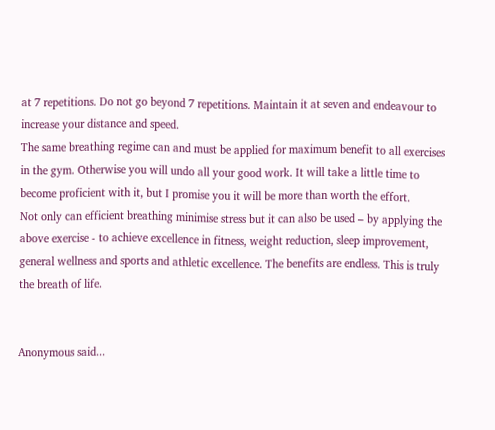at 7 repetitions. Do not go beyond 7 repetitions. Maintain it at seven and endeavour to increase your distance and speed.
The same breathing regime can and must be applied for maximum benefit to all exercises in the gym. Otherwise you will undo all your good work. It will take a little time to become proficient with it, but I promise you it will be more than worth the effort.
Not only can efficient breathing minimise stress but it can also be used – by applying the above exercise - to achieve excellence in fitness, weight reduction, sleep improvement, general wellness and sports and athletic excellence. The benefits are endless. This is truly the breath of life.


Anonymous said...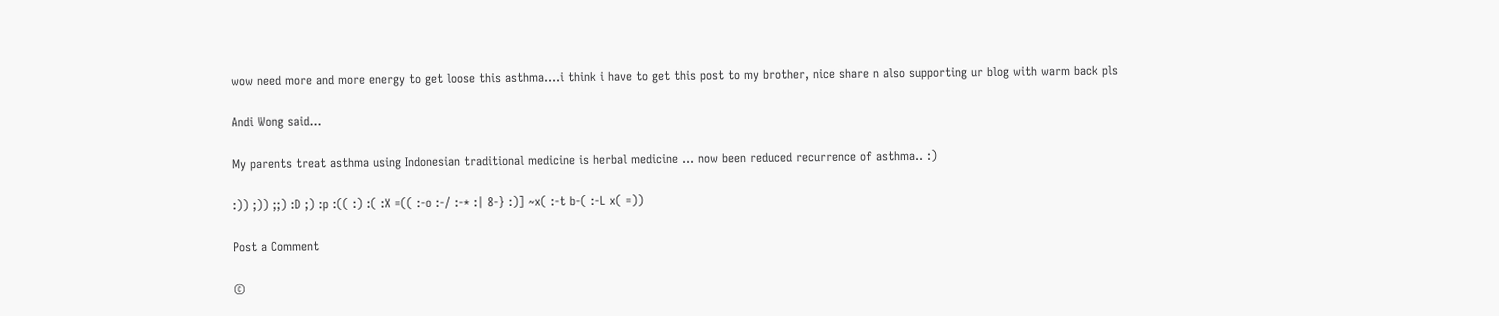wow need more and more energy to get loose this asthma....i think i have to get this post to my brother, nice share n also supporting ur blog with warm back pls

Andi Wong said...

My parents treat asthma using Indonesian traditional medicine is herbal medicine ... now been reduced recurrence of asthma.. :)

:)) ;)) ;;) :D ;) :p :(( :) :( :X =(( :-o :-/ :-* :| 8-} :)] ~x( :-t b-( :-L x( =))

Post a Comment

©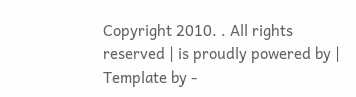Copyright 2010. . All rights reserved | is proudly powered by | Template by -